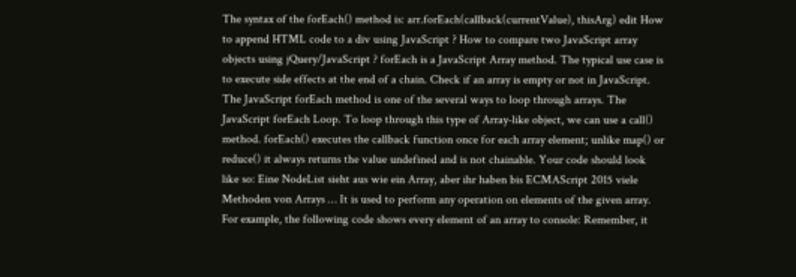The syntax of the forEach() method is: arr.forEach(callback(currentValue), thisArg) edit How to append HTML code to a div using JavaScript ? How to compare two JavaScript array objects using jQuery/JavaScript ? forEach is a JavaScript Array method. The typical use case is to execute side effects at the end of a chain. Check if an array is empty or not in JavaScript. The JavaScript forEach method is one of the several ways to loop through arrays. The JavaScript forEach Loop. To loop through this type of Array-like object, we can use a call() method. forEach() executes the callback function once for each array element; unlike map() or reduce() it always returns the value undefined and is not chainable. Your code should look like so: Eine NodeList sieht aus wie ein Array, aber ihr haben bis ECMAScript 2015 viele Methoden von Arrays … It is used to perform any operation on elements of the given array. For example, the following code shows every element of an array to console: Remember, it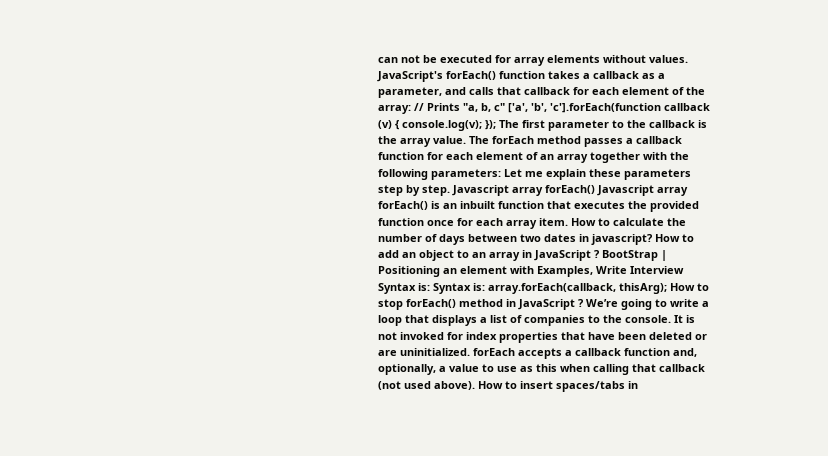can not be executed for array elements without values. JavaScript's forEach() function takes a callback as a parameter, and calls that callback for each element of the array: // Prints "a, b, c" ['a', 'b', 'c'].forEach(function callback (v) { console.log(v); }); The first parameter to the callback is the array value. The forEach method passes a callback function for each element of an array together with the following parameters: Let me explain these parameters step by step. Javascript array forEach() Javascript array forEach() is an inbuilt function that executes the provided function once for each array item. How to calculate the number of days between two dates in javascript? How to add an object to an array in JavaScript ? BootStrap | Positioning an element with Examples, Write Interview Syntax is: Syntax is: array.forEach(callback, thisArg); How to stop forEach() method in JavaScript ? We’re going to write a loop that displays a list of companies to the console. It is not invoked for index properties that have been deleted or are uninitialized. forEach accepts a callback function and, optionally, a value to use as this when calling that callback (not used above). How to insert spaces/tabs in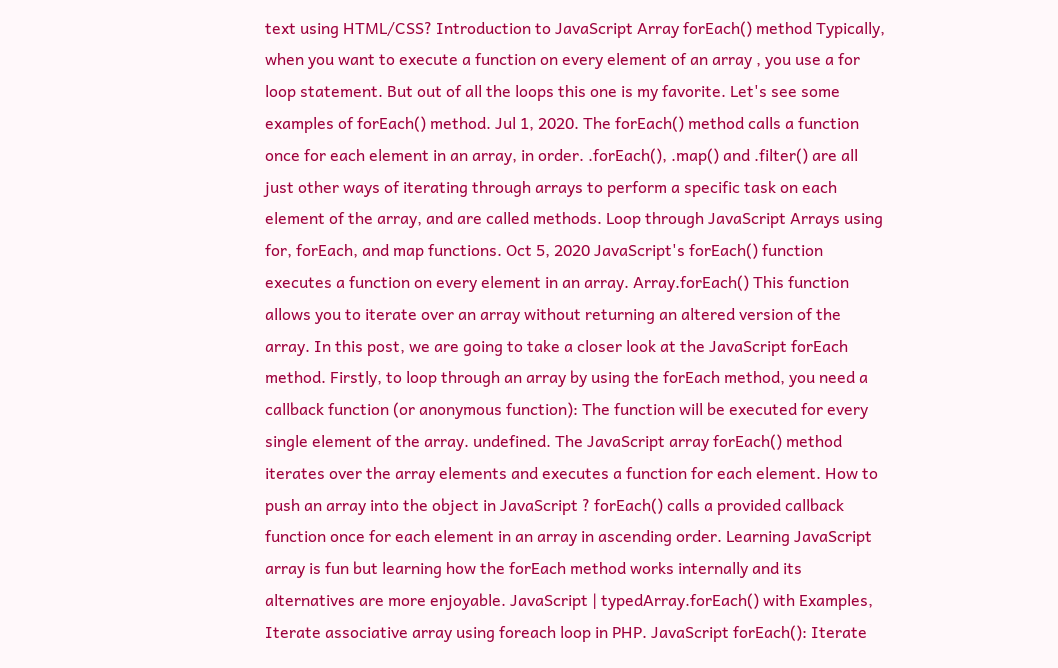text using HTML/CSS? Introduction to JavaScript Array forEach() method Typically, when you want to execute a function on every element of an array , you use a for loop statement. But out of all the loops this one is my favorite. Let's see some examples of forEach() method. Jul 1, 2020. The forEach() method calls a function once for each element in an array, in order. .forEach(), .map() and .filter() are all just other ways of iterating through arrays to perform a specific task on each element of the array, and are called methods. Loop through JavaScript Arrays using for, forEach, and map functions. Oct 5, 2020 JavaScript's forEach() function executes a function on every element in an array. Array.forEach() This function allows you to iterate over an array without returning an altered version of the array. In this post, we are going to take a closer look at the JavaScript forEach method. Firstly, to loop through an array by using the forEach method, you need a callback function (or anonymous function): The function will be executed for every single element of the array. undefined. The JavaScript array forEach() method iterates over the array elements and executes a function for each element. How to push an array into the object in JavaScript ? forEach() calls a provided callback function once for each element in an array in ascending order. Learning JavaScript array is fun but learning how the forEach method works internally and its alternatives are more enjoyable. JavaScript | typedArray.forEach() with Examples, Iterate associative array using foreach loop in PHP. JavaScript forEach(): Iterate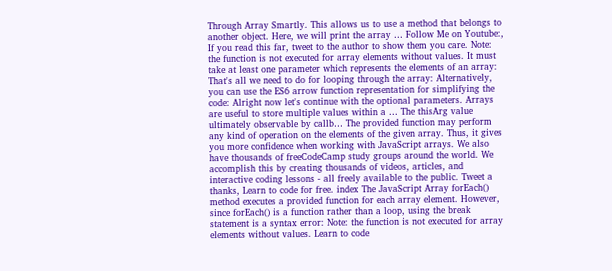Through Array Smartly. This allows us to use a method that belongs to another object. Here, we will print the array … Follow Me on Youtube:, If you read this far, tweet to the author to show them you care. Note: the function is not executed for array elements without values. It must take at least one parameter which represents the elements of an array: That's all we need to do for looping through the array: Alternatively, you can use the ES6 arrow function representation for simplifying the code: Alright now let's continue with the optional parameters. Arrays are useful to store multiple values within a … The thisArg value ultimately observable by callb… The provided function may perform any kind of operation on the elements of the given array. Thus, it gives you more confidence when working with JavaScript arrays. We also have thousands of freeCodeCamp study groups around the world. We accomplish this by creating thousands of videos, articles, and interactive coding lessons - all freely available to the public. Tweet a thanks, Learn to code for free. index The JavaScript Array forEach() method executes a provided function for each array element. However, since forEach() is a function rather than a loop, using the break statement is a syntax error: Note: the function is not executed for array elements without values. Learn to code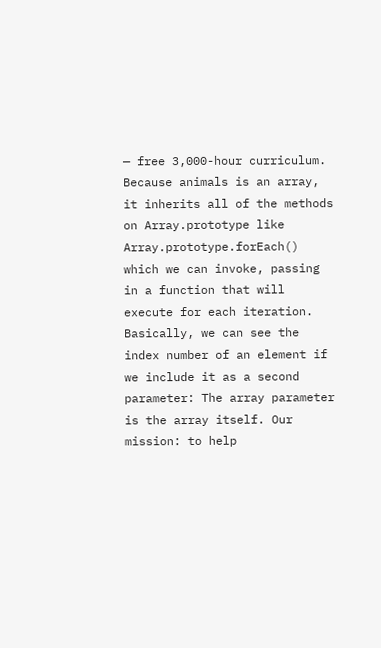— free 3,000-hour curriculum. Because animals is an array, it inherits all of the methods on Array.prototype like Array.prototype.forEach() which we can invoke, passing in a function that will execute for each iteration. Basically, we can see the index number of an element if we include it as a second parameter: The array parameter is the array itself. Our mission: to help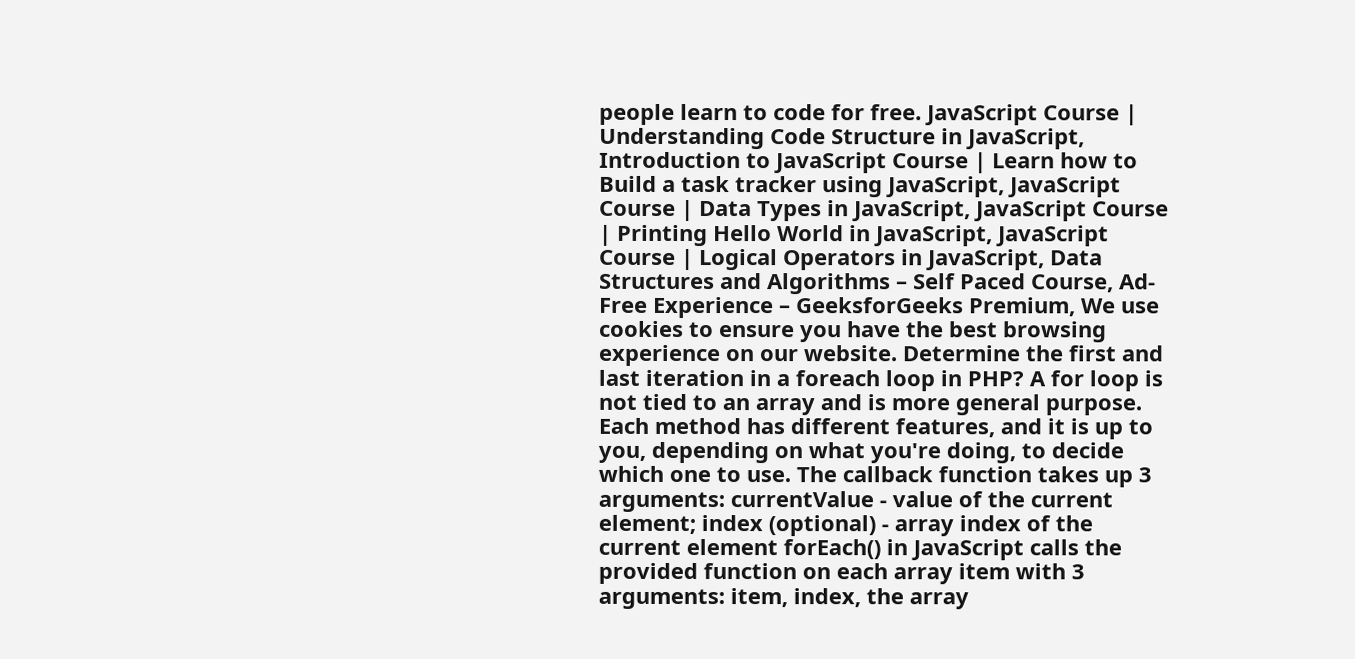people learn to code for free. JavaScript Course | Understanding Code Structure in JavaScript, Introduction to JavaScript Course | Learn how to Build a task tracker using JavaScript, JavaScript Course | Data Types in JavaScript, JavaScript Course | Printing Hello World in JavaScript, JavaScript Course | Logical Operators in JavaScript, Data Structures and Algorithms – Self Paced Course, Ad-Free Experience – GeeksforGeeks Premium, We use cookies to ensure you have the best browsing experience on our website. Determine the first and last iteration in a foreach loop in PHP? A for loop is not tied to an array and is more general purpose. Each method has different features, and it is up to you, depending on what you're doing, to decide which one to use. The callback function takes up 3 arguments: currentValue - value of the current element; index (optional) - array index of the current element forEach() in JavaScript calls the provided function on each array item with 3 arguments: item, index, the array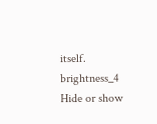itself. brightness_4 Hide or show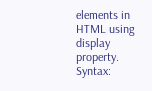elements in HTML using display property. Syntax: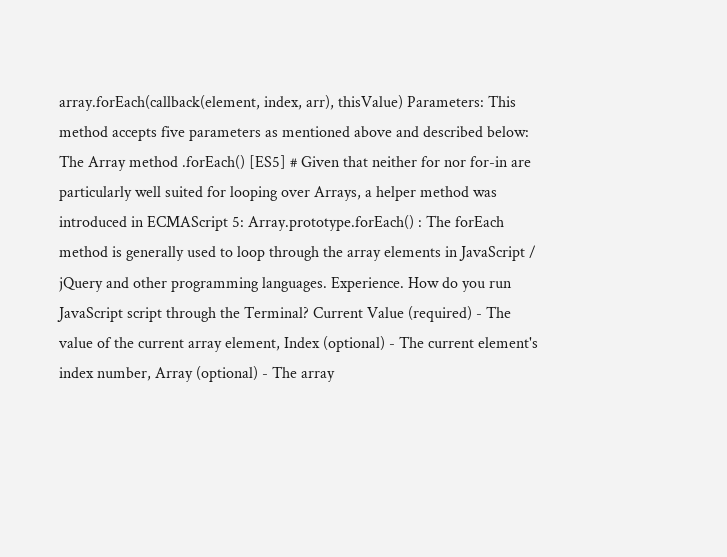array.forEach(callback(element, index, arr), thisValue) Parameters: This method accepts five parameters as mentioned above and described below: The Array method .forEach() [ES5] # Given that neither for nor for-in are particularly well suited for looping over Arrays, a helper method was introduced in ECMAScript 5: Array.prototype.forEach() : The forEach method is generally used to loop through the array elements in JavaScript / jQuery and other programming languages. Experience. How do you run JavaScript script through the Terminal? Current Value (required) - The value of the current array element, Index (optional) - The current element's index number, Array (optional) - The array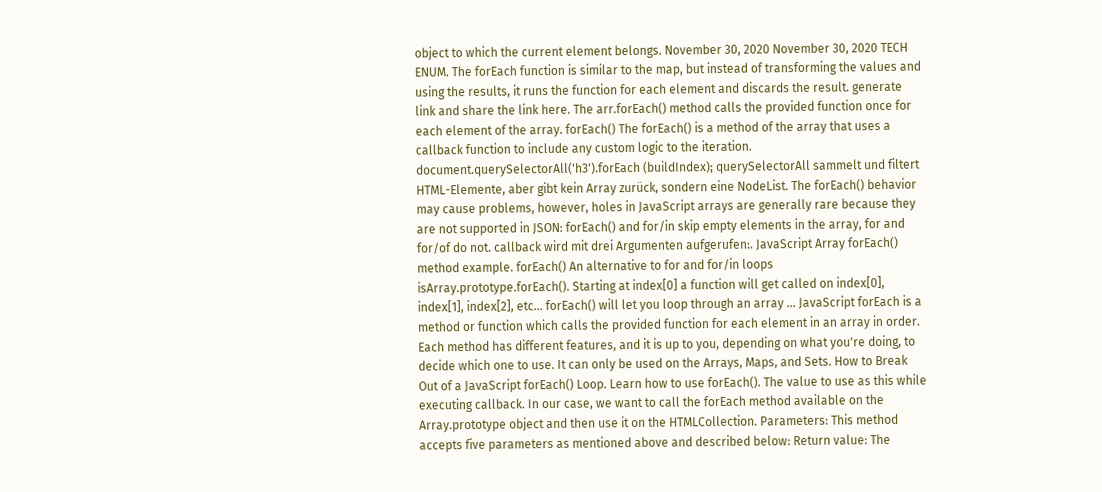object to which the current element belongs. November 30, 2020 November 30, 2020 TECH ENUM. The forEach function is similar to the map, but instead of transforming the values and using the results, it runs the function for each element and discards the result. generate link and share the link here. The arr.forEach() method calls the provided function once for each element of the array. forEach() The forEach() is a method of the array that uses a callback function to include any custom logic to the iteration. document.querySelectorAll('h3').forEach (buildIndex); querySelectorAll sammelt und filtert HTML-Elemente, aber gibt kein Array zurück, sondern eine NodeList. The forEach() behavior may cause problems, however, holes in JavaScript arrays are generally rare because they are not supported in JSON: forEach() and for/in skip empty elements in the array, for and for/of do not. callback wird mit drei Argumenten aufgerufen:. JavaScript Array forEach() method example. forEach() An alternative to for and for/in loops isArray.prototype.forEach(). Starting at index[0] a function will get called on index[0], index[1], index[2], etc… forEach() will let you loop through an array … JavaScript forEach is a method or function which calls the provided function for each element in an array in order. Each method has different features, and it is up to you, depending on what you're doing, to decide which one to use. It can only be used on the Arrays, Maps, and Sets. How to Break Out of a JavaScript forEach() Loop. Learn how to use forEach(). The value to use as this while executing callback. In our case, we want to call the forEach method available on the Array.prototype object and then use it on the HTMLCollection. Parameters: This method accepts five parameters as mentioned above and described below: Return value: The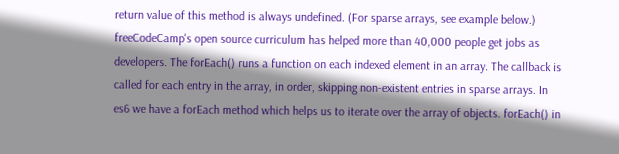return value of this method is always undefined. (For sparse arrays, see example below.) freeCodeCamp's open source curriculum has helped more than 40,000 people get jobs as developers. The forEach() runs a function on each indexed element in an array. The callback is called for each entry in the array, in order, skipping non-existent entries in sparse arrays. In es6 we have a forEach method which helps us to iterate over the array of objects. forEach() in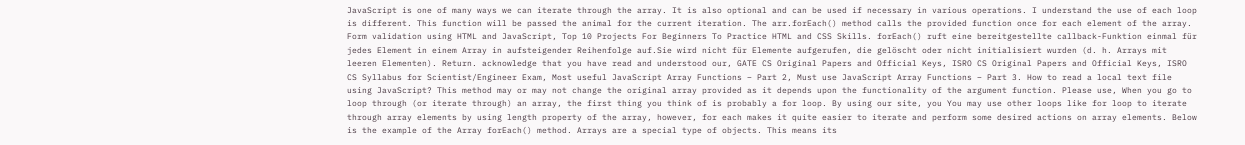JavaScript is one of many ways we can iterate through the array. It is also optional and can be used if necessary in various operations. I understand the use of each loop is different. This function will be passed the animal for the current iteration. The arr.forEach() method calls the provided function once for each element of the array. Form validation using HTML and JavaScript, Top 10 Projects For Beginners To Practice HTML and CSS Skills. forEach() ruft eine bereitgestellte callback-Funktion einmal für jedes Element in einem Array in aufsteigender Reihenfolge auf.Sie wird nicht für Elemente aufgerufen, die gelöscht oder nicht initialisiert wurden (d. h. Arrays mit leeren Elementen). Return. acknowledge that you have read and understood our, GATE CS Original Papers and Official Keys, ISRO CS Original Papers and Official Keys, ISRO CS Syllabus for Scientist/Engineer Exam, Most useful JavaScript Array Functions – Part 2, Must use JavaScript Array Functions – Part 3. How to read a local text file using JavaScript? This method may or may not change the original array provided as it depends upon the functionality of the argument function. Please use, When you go to loop through (or iterate through) an array, the first thing you think of is probably a for loop. By using our site, you You may use other loops like for loop to iterate through array elements by using length property of the array, however, for each makes it quite easier to iterate and perform some desired actions on array elements. Below is the example of the Array forEach() method. Arrays are a special type of objects. This means its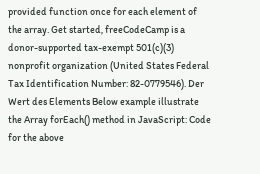provided function once for each element of the array. Get started, freeCodeCamp is a donor-supported tax-exempt 501(c)(3) nonprofit organization (United States Federal Tax Identification Number: 82-0779546). Der Wert des Elements Below example illustrate the Array forEach() method in JavaScript: Code for the above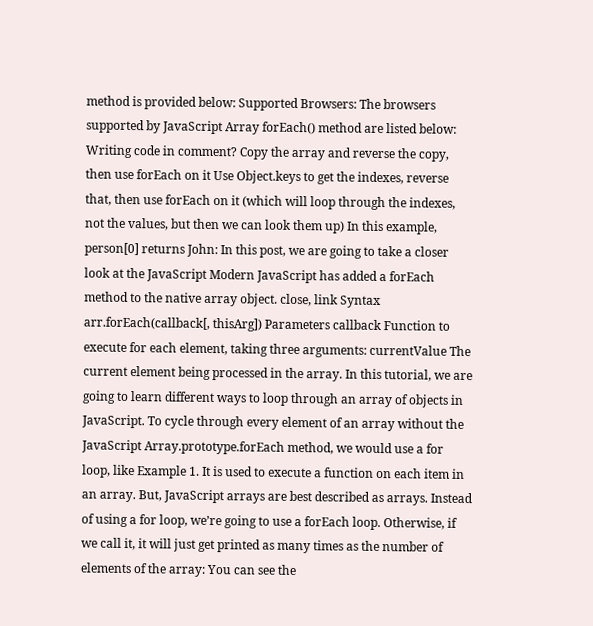method is provided below: Supported Browsers: The browsers supported by JavaScript Array forEach() method are listed below: Writing code in comment? Copy the array and reverse the copy, then use forEach on it Use Object.keys to get the indexes, reverse that, then use forEach on it (which will loop through the indexes, not the values, but then we can look them up) In this example, person[0] returns John: In this post, we are going to take a closer look at the JavaScript Modern JavaScript has added a forEach method to the native array object. close, link Syntax arr.forEach(callback[, thisArg]) Parameters callback Function to execute for each element, taking three arguments: currentValue The current element being processed in the array. In this tutorial, we are going to learn different ways to loop through an array of objects in JavaScript. To cycle through every element of an array without the JavaScript Array.prototype.forEach method, we would use a for loop, like Example 1. It is used to execute a function on each item in an array. But, JavaScript arrays are best described as arrays. Instead of using a for loop, we’re going to use a forEach loop. Otherwise, if we call it, it will just get printed as many times as the number of elements of the array: You can see the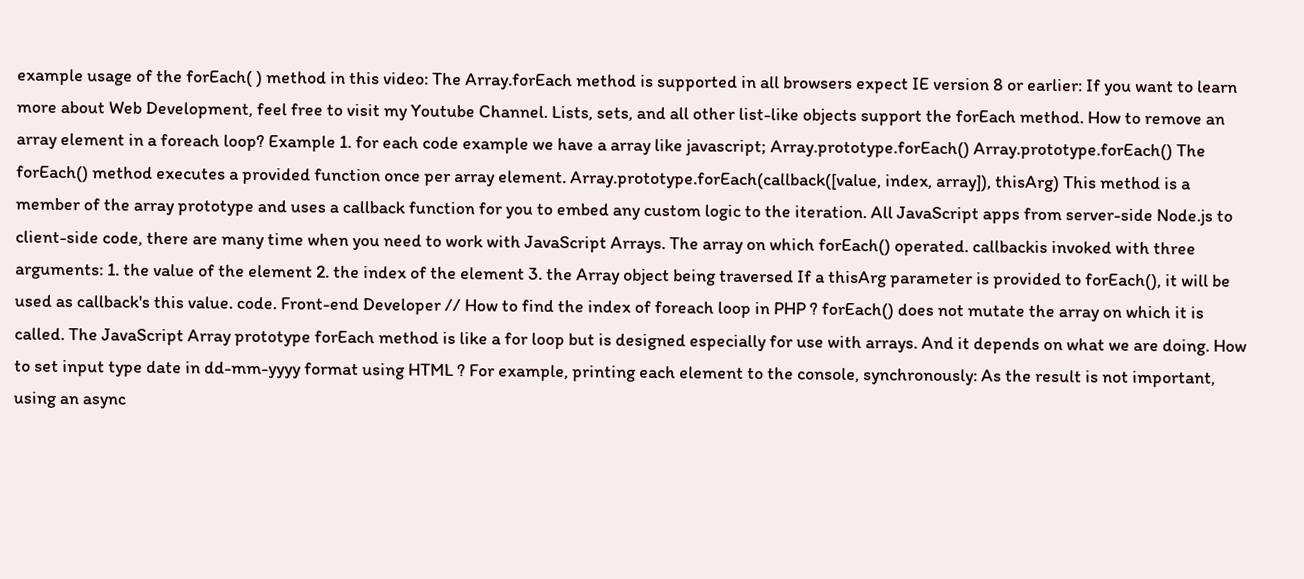example usage of the forEach( ) method in this video: The Array.forEach method is supported in all browsers expect IE version 8 or earlier: If you want to learn more about Web Development, feel free to visit my Youtube Channel. Lists, sets, and all other list-like objects support the forEach method. How to remove an array element in a foreach loop? Example 1. for each code example we have a array like javascript; Array.prototype.forEach() Array.prototype.forEach() The forEach() method executes a provided function once per array element. Array.prototype.forEach(callback([value, index, array]), thisArg) This method is a member of the array prototype and uses a callback function for you to embed any custom logic to the iteration. All JavaScript apps from server-side Node.js to client-side code, there are many time when you need to work with JavaScript Arrays. The array on which forEach() operated. callbackis invoked with three arguments: 1. the value of the element 2. the index of the element 3. the Array object being traversed If a thisArg parameter is provided to forEach(), it will be used as callback's this value. code. Front-end Developer // How to find the index of foreach loop in PHP ? forEach() does not mutate the array on which it is called. The JavaScript Array prototype forEach method is like a for loop but is designed especially for use with arrays. And it depends on what we are doing. How to set input type date in dd-mm-yyyy format using HTML ? For example, printing each element to the console, synchronously: As the result is not important, using an async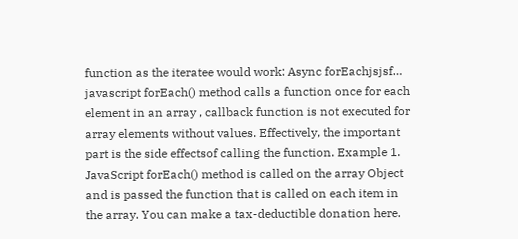function as the iteratee would work: Async forEachjsjsf… javascript forEach() method calls a function once for each element in an array , callback function is not executed for array elements without values. Effectively, the important part is the side effectsof calling the function. Example 1. JavaScript forEach() method is called on the array Object and is passed the function that is called on each item in the array. You can make a tax-deductible donation here.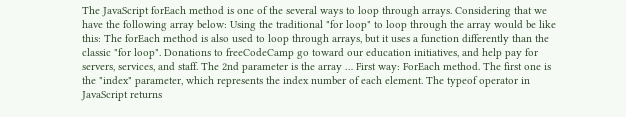The JavaScript forEach method is one of the several ways to loop through arrays. Considering that we have the following array below: Using the traditional "for loop" to loop through the array would be like this: The forEach method is also used to loop through arrays, but it uses a function differently than the classic "for loop". Donations to freeCodeCamp go toward our education initiatives, and help pay for servers, services, and staff. The 2nd parameter is the array … First way: ForEach method. The first one is the "index" parameter, which represents the index number of each element. The typeof operator in JavaScript returns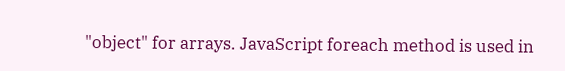"object" for arrays. JavaScript foreach method is used in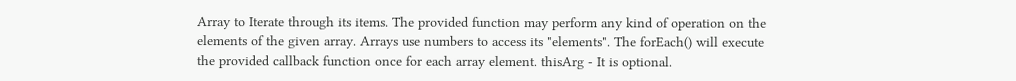Array to Iterate through its items. The provided function may perform any kind of operation on the elements of the given array. Arrays use numbers to access its "elements". The forEach() will execute the provided callback function once for each array element. thisArg - It is optional.